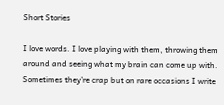Short Stories

I love words. I love playing with them, throwing them around and seeing what my brain can come up with. Sometimes they’re crap but on rare occasions I write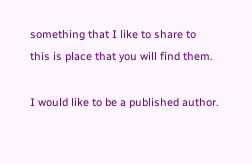something that I like to share to this is place that you will find them.

I would like to be a published author.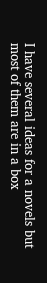I have several ideas for a novels but most of them are in a box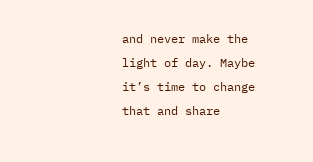and never make the light of day. Maybe it’s time to change that and share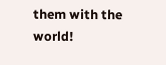them with the world!